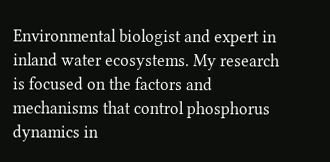Environmental biologist and expert in inland water ecosystems. My research is focused on the factors and mechanisms that control phosphorus dynamics in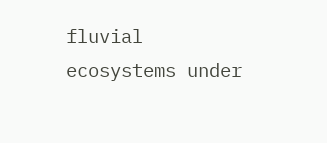fluvial ecosystems under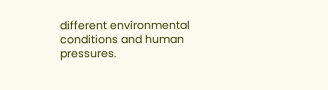different environmental conditions and human pressures.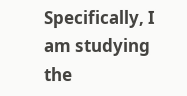Specifically, I am studying the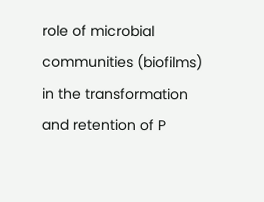role of microbial communities (biofilms) in the transformation and retention of P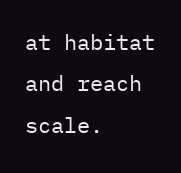at habitat and reach scale.